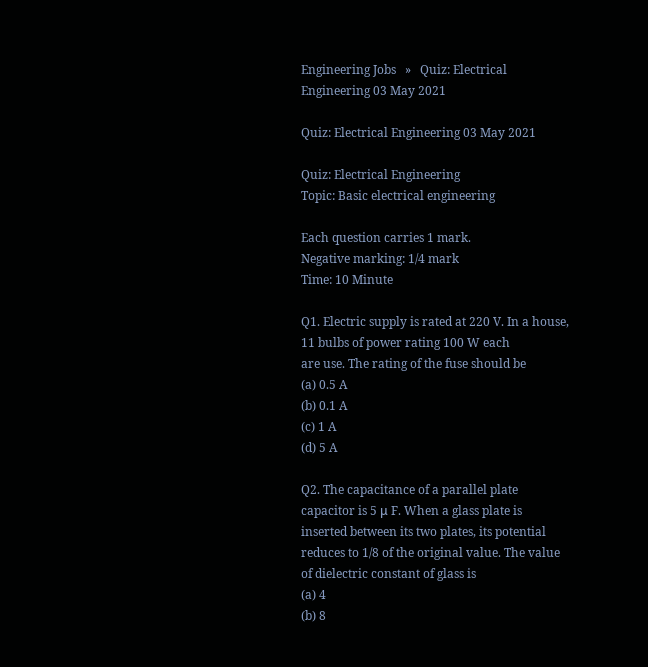Engineering Jobs   »   Quiz: Electrical Engineering 03 May 2021

Quiz: Electrical Engineering 03 May 2021

Quiz: Electrical Engineering
Topic: Basic electrical engineering

Each question carries 1 mark.
Negative marking: 1/4 mark
Time: 10 Minute

Q1. Electric supply is rated at 220 V. In a house, 11 bulbs of power rating 100 W each
are use. The rating of the fuse should be
(a) 0.5 A
(b) 0.1 A
(c) 1 A
(d) 5 A

Q2. The capacitance of a parallel plate capacitor is 5 μ F. When a glass plate is inserted between its two plates, its potential reduces to 1/8 of the original value. The value of dielectric constant of glass is
(a) 4
(b) 8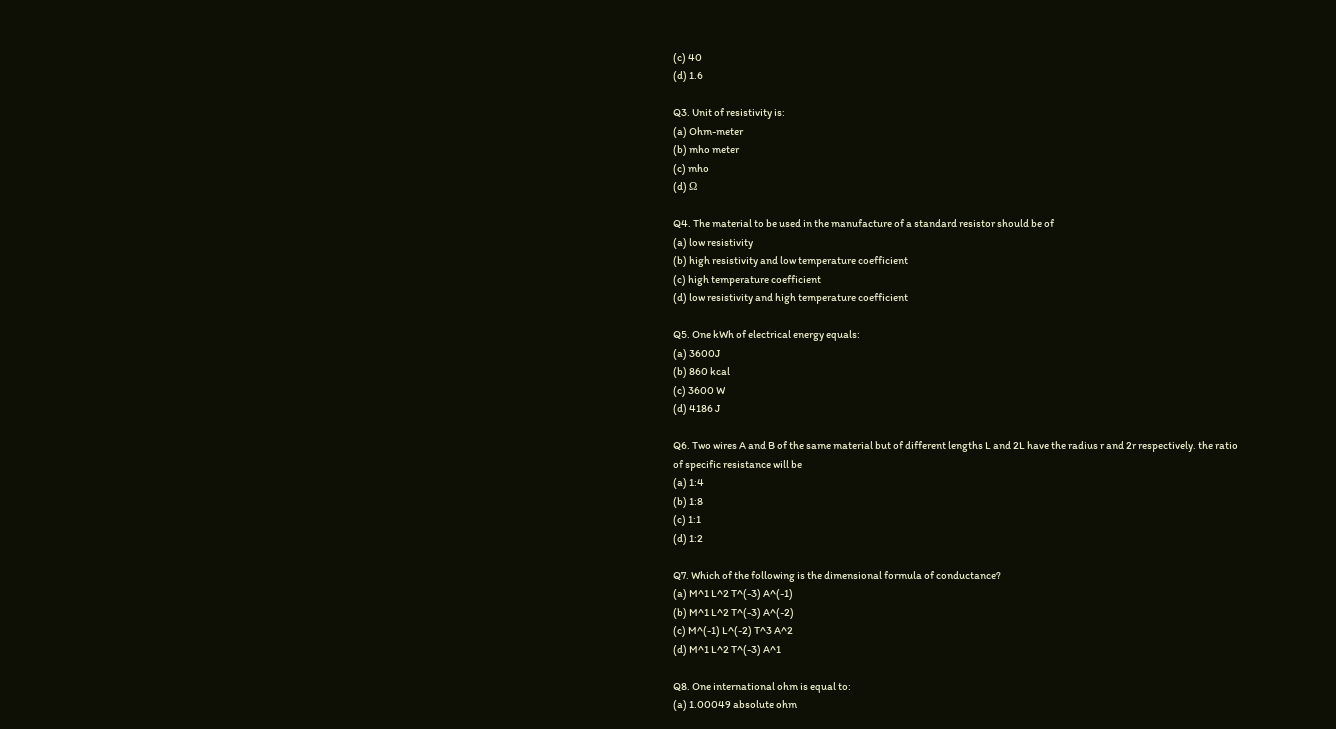(c) 40
(d) 1.6

Q3. Unit of resistivity is:
(a) Ohm-meter
(b) mho meter
(c) mho
(d) Ω

Q4. The material to be used in the manufacture of a standard resistor should be of
(a) low resistivity
(b) high resistivity and low temperature coefficient
(c) high temperature coefficient
(d) low resistivity and high temperature coefficient

Q5. One kWh of electrical energy equals:
(a) 3600J
(b) 860 kcal
(c) 3600 W
(d) 4186 J

Q6. Two wires A and B of the same material but of different lengths L and 2L have the radius r and 2r respectively. the ratio of specific resistance will be
(a) 1:4
(b) 1:8
(c) 1:1
(d) 1:2

Q7. Which of the following is the dimensional formula of conductance?
(a) M^1 L^2 T^(-3) A^(-1)
(b) M^1 L^2 T^(-3) A^(-2)
(c) M^(-1) L^(-2) T^3 A^2
(d) M^1 L^2 T^(-3) A^1

Q8. One international ohm is equal to:
(a) 1.00049 absolute ohm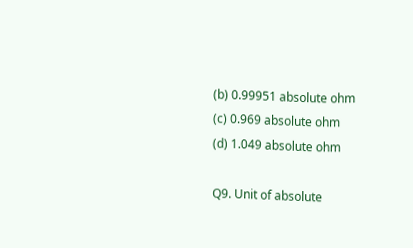(b) 0.99951 absolute ohm
(c) 0.969 absolute ohm
(d) 1.049 absolute ohm

Q9. Unit of absolute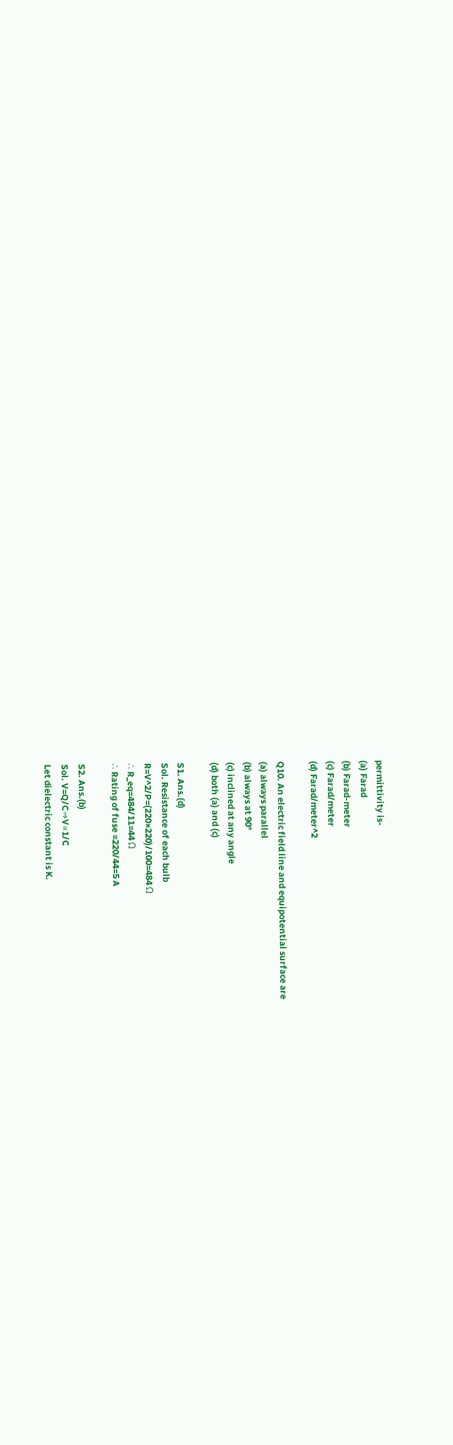permittivity is-
(a) Farad
(b) Farad-meter
(c) Farad/meter
(d) Farad/meter^2

Q10. An electric field line and equipotential surface are
(a) always parallel
(b) always at 90°
(c) inclined at any angle
(d) both (a) and (c)

S1. Ans.(d)
Sol. Resistance of each bulb
R=V^2/P=(220×220)/100=484 Ω
∴ R_eq=484/11=44 Ω
∴ Rating of fuse =220/44=5 A

S2. Ans.(b)
Sol. V=Q/C⇒V∝1/C
Let dielectric constant is K.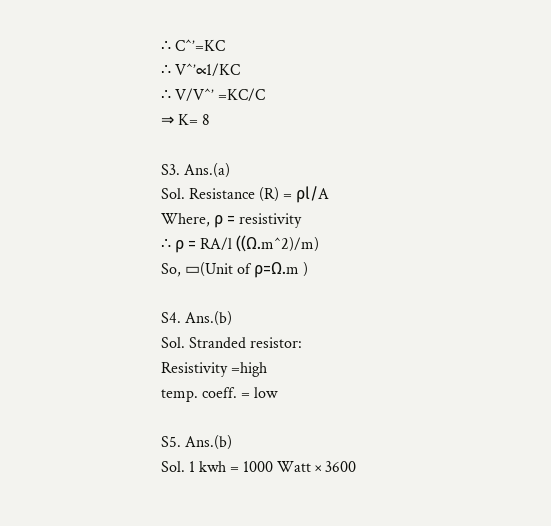∴ C^’=KC
∴ V^’∝1/KC
∴ V/V^’ =KC/C
⇒ K= 8

S3. Ans.(a)
Sol. Resistance (R) = ρl/A
Where, ρ = resistivity
∴ ρ = RA/l ((Ω.m^2)/m)
So, ▭(Unit of ρ=Ω.m )

S4. Ans.(b)
Sol. Stranded resistor:
Resistivity =high
temp. coeff. = low

S5. Ans.(b)
Sol. 1 kwh = 1000 Watt × 3600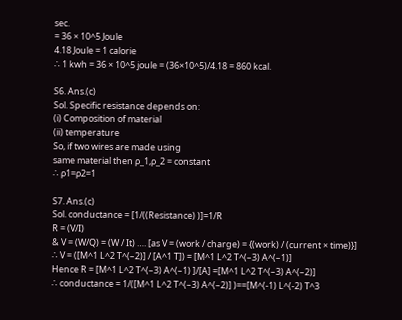sec.
= 36 × 10^5 Joule
4.18 Joule = 1 calorie
∴ 1 kwh = 36 × 10^5 joule = (36×10^5)/4.18 = 860 kcal.

S6. Ans.(c)
Sol. Specific resistance depends on:
(i) Composition of material
(ii) temperature
So, if two wires are made using
same material then ρ_1,ρ_2 = constant
∴ ρ1=ρ2=1

S7. Ans.(c)
Sol. conductance = [1/((Resistance) )]=1/R
R = (V/I)
& V = (W/Q) = (W / It) …. [as V = (work / charge) = {(work) / (current × time)}]
∴ V = ([M^1 L^2 T^(–2)] / [A^1 T]) = [M^1 L^2 T^(–3) A^(–1)]
Hence R = [M^1 L^2 T^(–3) A^(–1) ]/[A] =[M^1 L^2 T^(–3) A^(–2)]
∴ conductance = 1/([M^1 L^2 T^(–3) A^(–2)] )==[M^(-1) L^(-2) T^3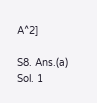A^2]

S8. Ans.(a)
Sol. 1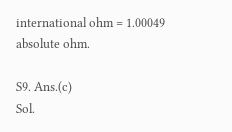international ohm = 1.00049 absolute ohm.

S9. Ans.(c)
Sol.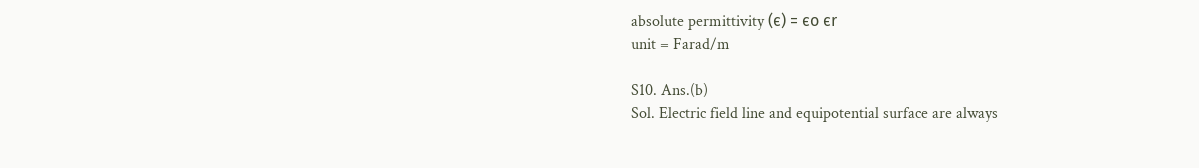absolute permittivity (ϵ) = ϵo ϵr
unit = Farad/m

S10. Ans.(b)
Sol. Electric field line and equipotential surface are always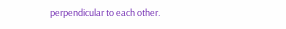perpendicular to each other.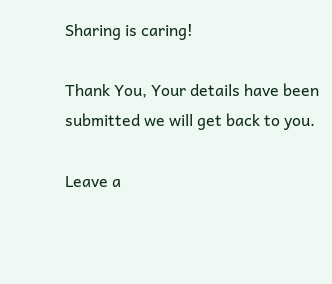Sharing is caring!

Thank You, Your details have been submitted we will get back to you.

Leave a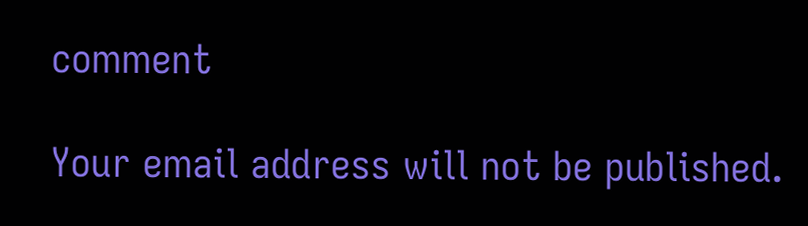comment

Your email address will not be published.